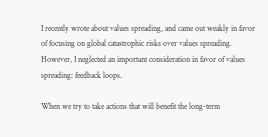I recently wrote about values spreading, and came out weakly in favor of focusing on global catastrophic risks over values spreading. However, I neglected an important consideration in favor of values spreading: feedback loops.

When we try to take actions that will benefit the long-term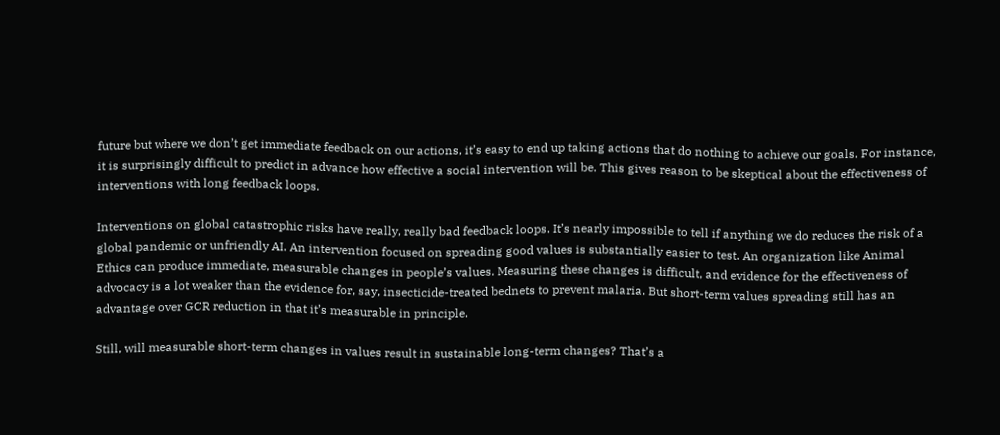future but where we don’t get immediate feedback on our actions, it’s easy to end up taking actions that do nothing to achieve our goals. For instance, it is surprisingly difficult to predict in advance how effective a social intervention will be. This gives reason to be skeptical about the effectiveness of interventions with long feedback loops.

Interventions on global catastrophic risks have really, really bad feedback loops. It’s nearly impossible to tell if anything we do reduces the risk of a global pandemic or unfriendly AI. An intervention focused on spreading good values is substantially easier to test. An organization like Animal Ethics can produce immediate, measurable changes in people’s values. Measuring these changes is difficult, and evidence for the effectiveness of advocacy is a lot weaker than the evidence for, say, insecticide-treated bednets to prevent malaria. But short-term values spreading still has an advantage over GCR reduction in that it’s measurable in principle.

Still, will measurable short-term changes in values result in sustainable long-term changes? That’s a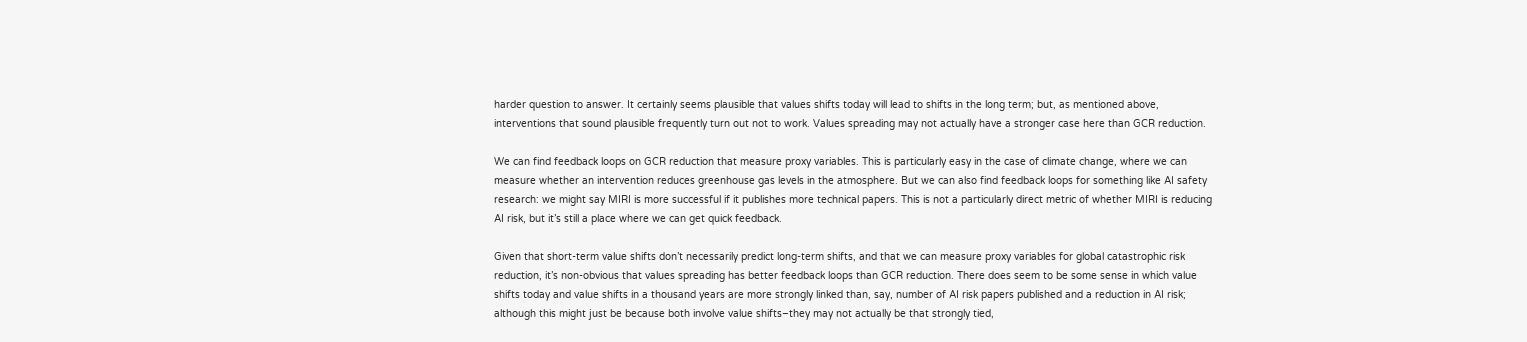harder question to answer. It certainly seems plausible that values shifts today will lead to shifts in the long term; but, as mentioned above, interventions that sound plausible frequently turn out not to work. Values spreading may not actually have a stronger case here than GCR reduction.

We can find feedback loops on GCR reduction that measure proxy variables. This is particularly easy in the case of climate change, where we can measure whether an intervention reduces greenhouse gas levels in the atmosphere. But we can also find feedback loops for something like AI safety research: we might say MIRI is more successful if it publishes more technical papers. This is not a particularly direct metric of whether MIRI is reducing AI risk, but it’s still a place where we can get quick feedback.

Given that short-term value shifts don’t necessarily predict long-term shifts, and that we can measure proxy variables for global catastrophic risk reduction, it’s non-obvious that values spreading has better feedback loops than GCR reduction. There does seem to be some sense in which value shifts today and value shifts in a thousand years are more strongly linked than, say, number of AI risk papers published and a reduction in AI risk; although this might just be because both involve value shifts–they may not actually be that strongly tied,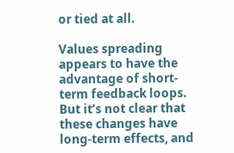or tied at all.

Values spreading appears to have the advantage of short-term feedback loops. But it’s not clear that these changes have long-term effects, and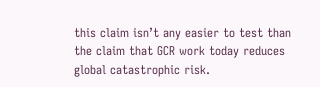this claim isn’t any easier to test than the claim that GCR work today reduces global catastrophic risk.